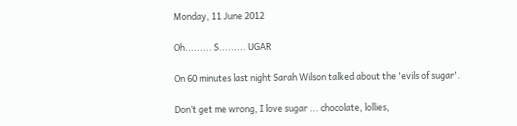Monday, 11 June 2012

Oh......... S......... UGAR

On 60 minutes last night Sarah Wilson talked about the 'evils of sugar'.

Don’t get me wrong, I love sugar ... chocolate, lollies,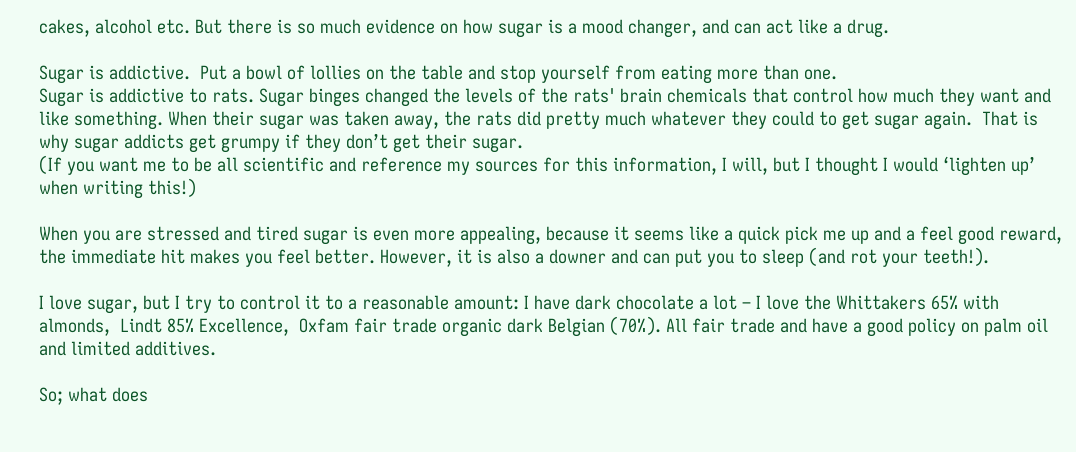cakes, alcohol etc. But there is so much evidence on how sugar is a mood changer, and can act like a drug.

Sugar is addictive.  Put a bowl of lollies on the table and stop yourself from eating more than one.
Sugar is addictive to rats. Sugar binges changed the levels of the rats' brain chemicals that control how much they want and like something. When their sugar was taken away, the rats did pretty much whatever they could to get sugar again.  That is why sugar addicts get grumpy if they don’t get their sugar.
(If you want me to be all scientific and reference my sources for this information, I will, but I thought I would ‘lighten up’ when writing this!)

When you are stressed and tired sugar is even more appealing, because it seems like a quick pick me up and a feel good reward, the immediate hit makes you feel better. However, it is also a downer and can put you to sleep (and rot your teeth!).

I love sugar, but I try to control it to a reasonable amount: I have dark chocolate a lot – I love the Whittakers 65% with almonds,  Lindt 85% Excellence,  Oxfam fair trade organic dark Belgian (70%). All fair trade and have a good policy on palm oil and limited additives.

So; what does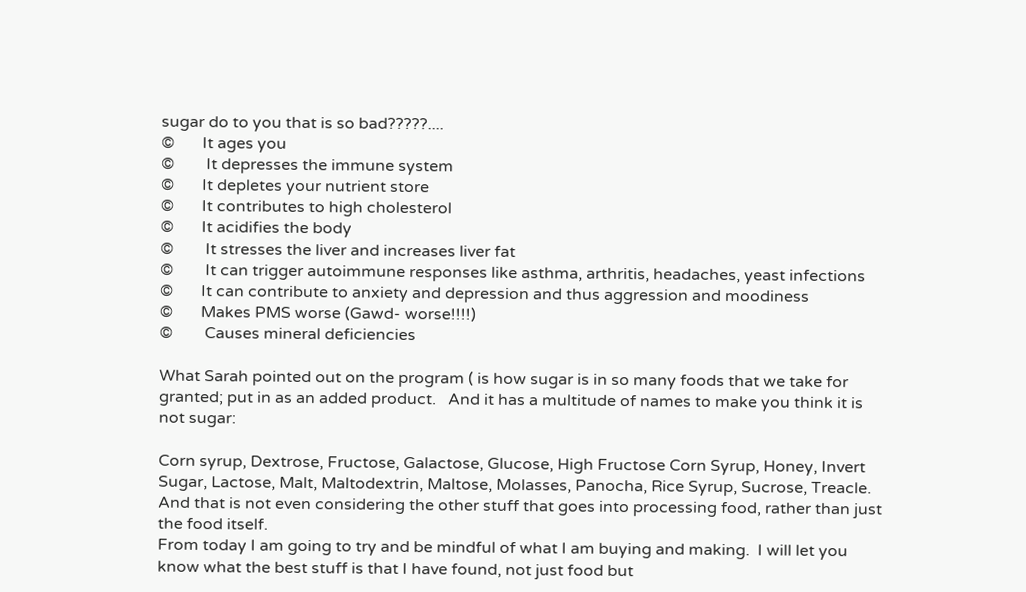sugar do to you that is so bad?????....
©       It ages you
©        It depresses the immune system
©       It depletes your nutrient store
©       It contributes to high cholesterol
©       It acidifies the body
©        It stresses the liver and increases liver fat
©        It can trigger autoimmune responses like asthma, arthritis, headaches, yeast infections
©       It can contribute to anxiety and depression and thus aggression and moodiness
©       Makes PMS worse (Gawd- worse!!!!)
©        Causes mineral deficiencies

What Sarah pointed out on the program ( is how sugar is in so many foods that we take for granted; put in as an added product.   And it has a multitude of names to make you think it is not sugar:

Corn syrup, Dextrose, Fructose, Galactose, Glucose, High Fructose Corn Syrup, Honey, Invert Sugar, Lactose, Malt, Maltodextrin, Maltose, Molasses, Panocha, Rice Syrup, Sucrose, Treacle.
And that is not even considering the other stuff that goes into processing food, rather than just the food itself.
From today I am going to try and be mindful of what I am buying and making.  I will let you know what the best stuff is that I have found, not just food but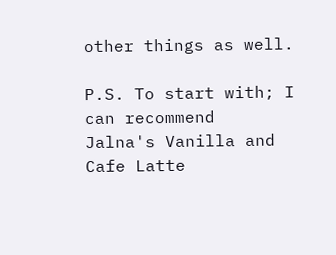other things as well.

P.S. To start with; I can recommend  Jalna's Vanilla and Cafe Latte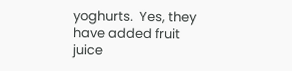yoghurts.  Yes, they have added fruit juice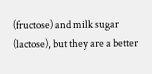(fructose) and milk sugar (lactose), but they are a better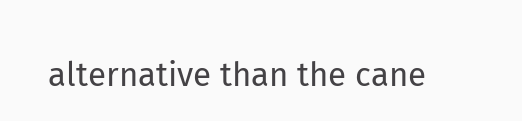alternative than the cane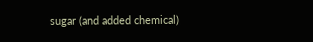sugar (and added chemical)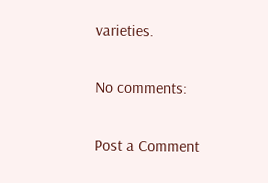varieties.

No comments:

Post a Comment